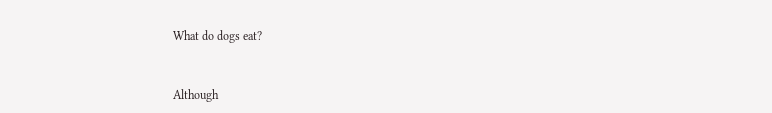What do dogs eat?


Although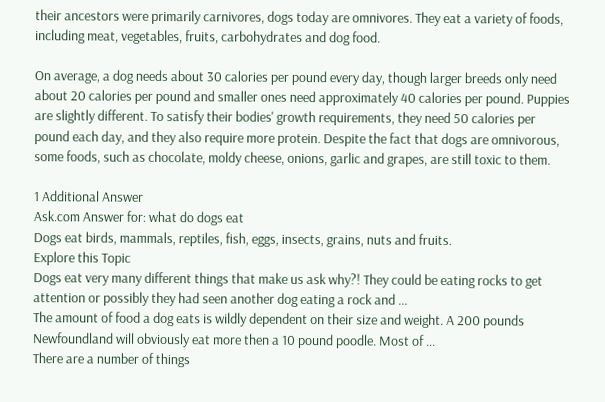their ancestors were primarily carnivores, dogs today are omnivores. They eat a variety of foods, including meat, vegetables, fruits, carbohydrates and dog food.

On average, a dog needs about 30 calories per pound every day, though larger breeds only need about 20 calories per pound and smaller ones need approximately 40 calories per pound. Puppies are slightly different. To satisfy their bodies' growth requirements, they need 50 calories per pound each day, and they also require more protein. Despite the fact that dogs are omnivorous, some foods, such as chocolate, moldy cheese, onions, garlic and grapes, are still toxic to them.

1 Additional Answer
Ask.com Answer for: what do dogs eat
Dogs eat birds, mammals, reptiles, fish, eggs, insects, grains, nuts and fruits.
Explore this Topic
Dogs eat very many different things that make us ask why?! They could be eating rocks to get attention or possibly they had seen another dog eating a rock and ...
The amount of food a dog eats is wildly dependent on their size and weight. A 200 pounds Newfoundland will obviously eat more then a 10 pound poodle. Most of ...
There are a number of things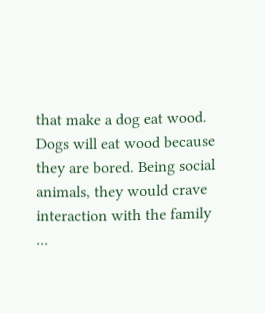that make a dog eat wood. Dogs will eat wood because they are bored. Being social animals, they would crave interaction with the family ...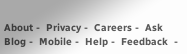About -  Privacy -  Careers -  Ask Blog -  Mobile -  Help -  Feedback  -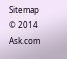Sitemap  © 2014 Ask.com